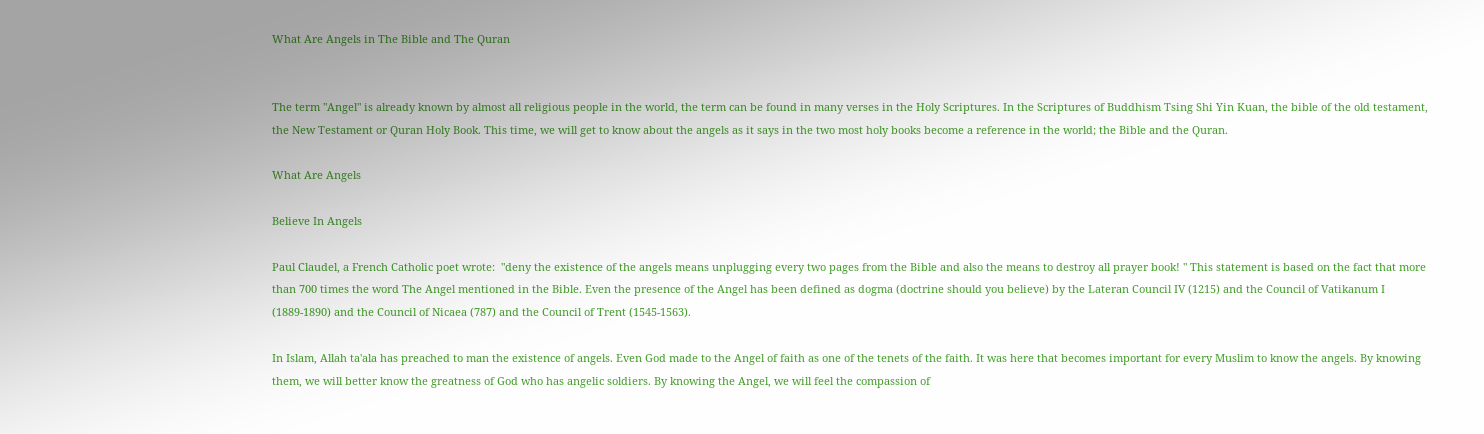What Are Angels in The Bible and The Quran


The term "Angel" is already known by almost all religious people in the world, the term can be found in many verses in the Holy Scriptures. In the Scriptures of Buddhism Tsing Shi Yin Kuan, the bible of the old testament, the New Testament or Quran Holy Book. This time, we will get to know about the angels as it says in the two most holy books become a reference in the world; the Bible and the Quran.

What Are Angels

Believe In Angels

Paul Claudel, a French Catholic poet wrote:  "deny the existence of the angels means unplugging every two pages from the Bible and also the means to destroy all prayer book! " This statement is based on the fact that more than 700 times the word The Angel mentioned in the Bible. Even the presence of the Angel has been defined as dogma (doctrine should you believe) by the Lateran Council IV (1215) and the Council of Vatikanum I (1889-1890) and the Council of Nicaea (787) and the Council of Trent (1545-1563).

In Islam, Allah ta'ala has preached to man the existence of angels. Even God made to the Angel of faith as one of the tenets of the faith. It was here that becomes important for every Muslim to know the angels. By knowing them, we will better know the greatness of God who has angelic soldiers. By knowing the Angel, we will feel the compassion of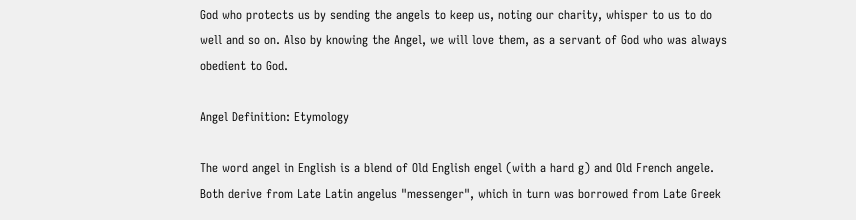God who protects us by sending the angels to keep us, noting our charity, whisper to us to do well and so on. Also by knowing the Angel, we will love them, as a servant of God who was always obedient to God.

Angel Definition: Etymology

The word angel in English is a blend of Old English engel (with a hard g) and Old French angele. Both derive from Late Latin angelus "messenger", which in turn was borrowed from Late Greek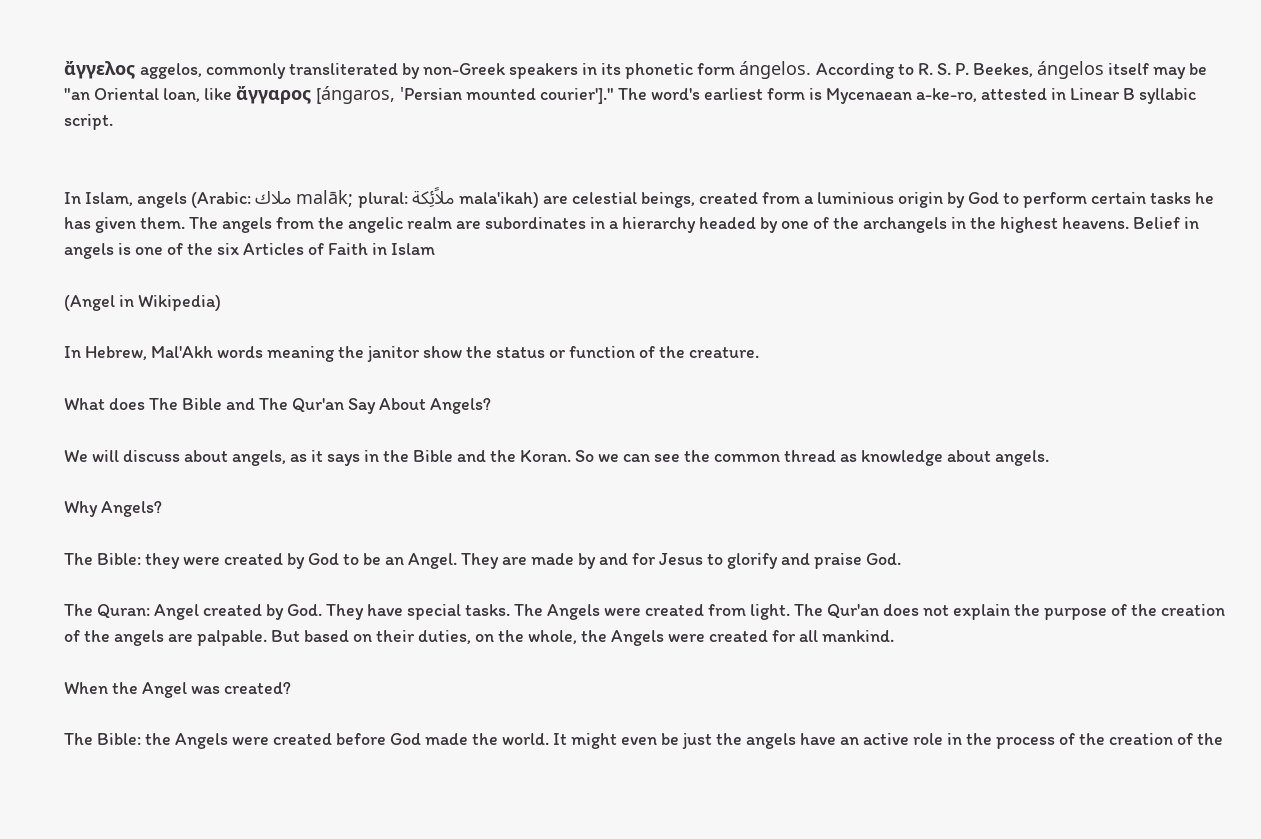ἄγγελος aggelos, commonly transliterated by non-Greek speakers in its phonetic form ángelos. According to R. S. P. Beekes, ángelos itself may be "an Oriental loan, like ἄγγαρος [ángaros, 'Persian mounted courier']." The word's earliest form is Mycenaean a-ke-ro, attested in Linear B syllabic script.


In Islam, angels (Arabic: ملاك malāk; plural: ملاًئِكة mala'ikah) are celestial beings, created from a luminious origin by God to perform certain tasks he has given them. The angels from the angelic realm are subordinates in a hierarchy headed by one of the archangels in the highest heavens. Belief in angels is one of the six Articles of Faith in Islam

(Angel in Wikipedia)

In Hebrew, Mal'Akh words meaning the janitor show the status or function of the creature.

What does The Bible and The Qur'an Say About Angels?

We will discuss about angels, as it says in the Bible and the Koran. So we can see the common thread as knowledge about angels.

Why Angels?

The Bible: they were created by God to be an Angel. They are made by and for Jesus to glorify and praise God.

The Quran: Angel created by God. They have special tasks. The Angels were created from light. The Qur'an does not explain the purpose of the creation of the angels are palpable. But based on their duties, on the whole, the Angels were created for all mankind.

When the Angel was created?

The Bible: the Angels were created before God made the world. It might even be just the angels have an active role in the process of the creation of the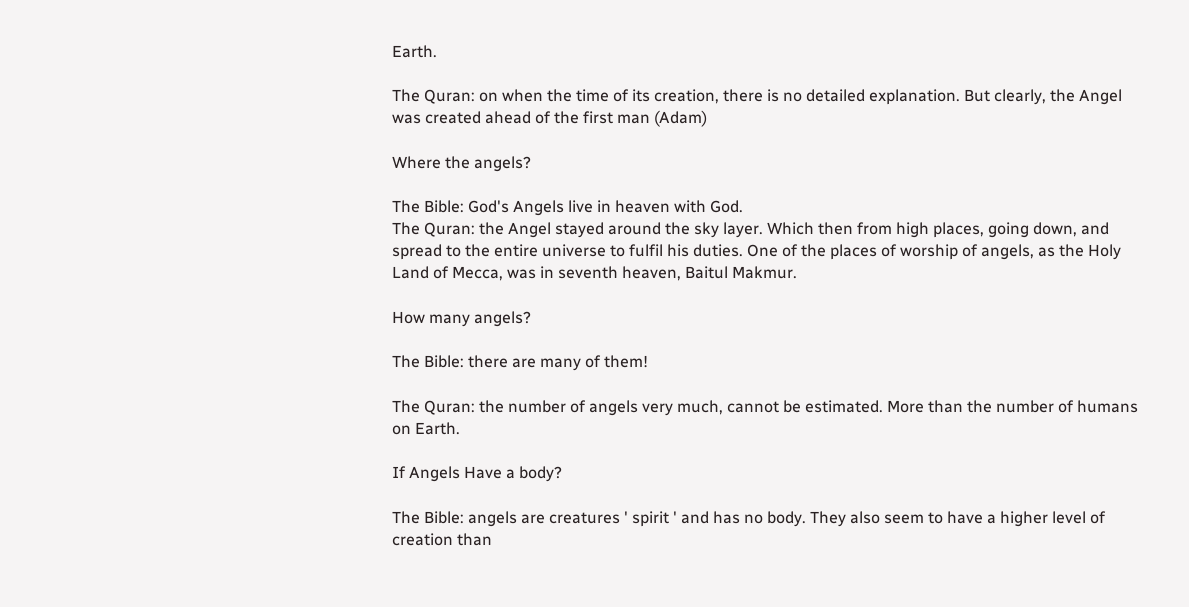Earth.

The Quran: on when the time of its creation, there is no detailed explanation. But clearly, the Angel was created ahead of the first man (Adam)

Where the angels?

The Bible: God's Angels live in heaven with God.
The Quran: the Angel stayed around the sky layer. Which then from high places, going down, and spread to the entire universe to fulfil his duties. One of the places of worship of angels, as the Holy Land of Mecca, was in seventh heaven, Baitul Makmur.

How many angels?

The Bible: there are many of them!

The Quran: the number of angels very much, cannot be estimated. More than the number of humans on Earth.

If Angels Have a body?

The Bible: angels are creatures ' spirit ' and has no body. They also seem to have a higher level of creation than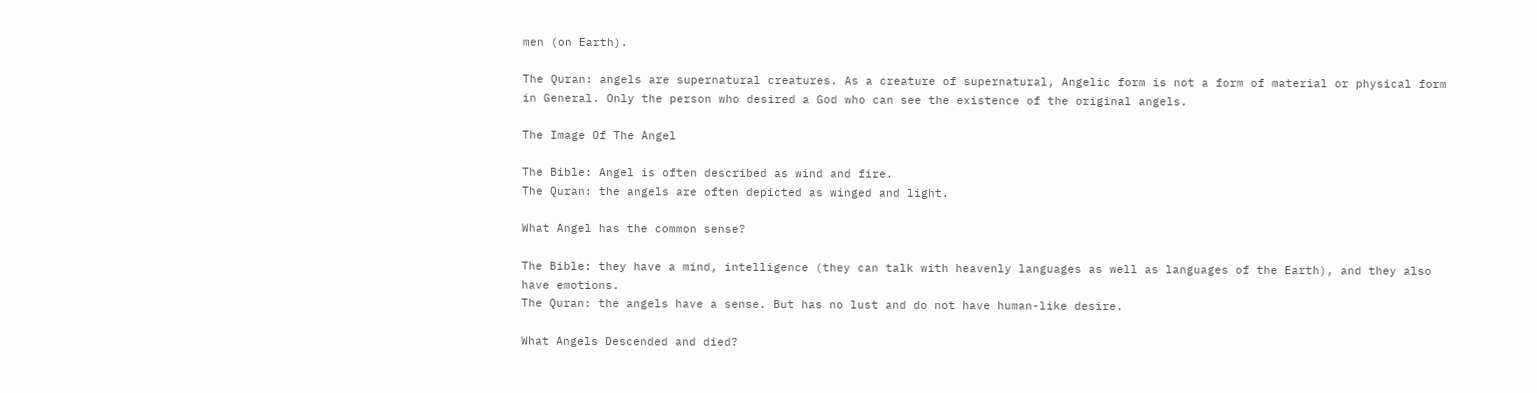men (on Earth).

The Quran: angels are supernatural creatures. As a creature of supernatural, Angelic form is not a form of material or physical form in General. Only the person who desired a God who can see the existence of the original angels.

The Image Of The Angel

The Bible: Angel is often described as wind and fire.
The Quran: the angels are often depicted as winged and light.

What Angel has the common sense?

The Bible: they have a mind, intelligence (they can talk with heavenly languages as well as languages of the Earth), and they also have emotions.
The Quran: the angels have a sense. But has no lust and do not have human-like desire.

What Angels Descended and died?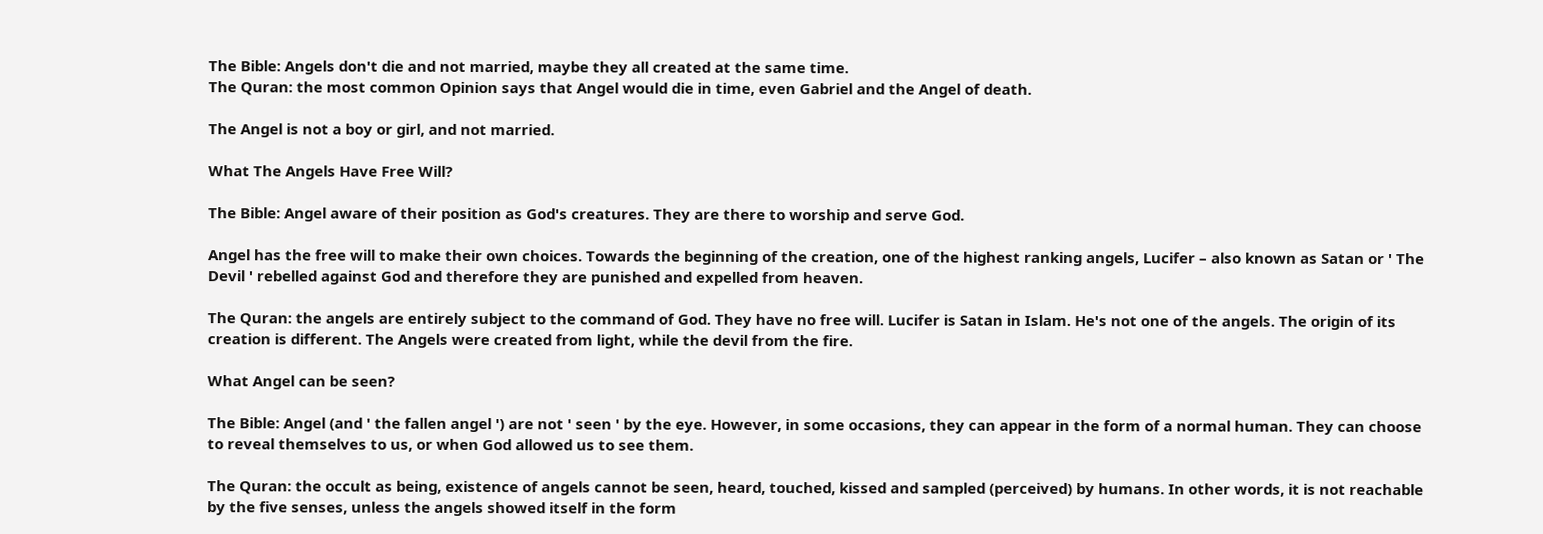The Bible: Angels don't die and not married, maybe they all created at the same time.
The Quran: the most common Opinion says that Angel would die in time, even Gabriel and the Angel of death.

The Angel is not a boy or girl, and not married.

What The Angels Have Free Will?

The Bible: Angel aware of their position as God's creatures. They are there to worship and serve God.

Angel has the free will to make their own choices. Towards the beginning of the creation, one of the highest ranking angels, Lucifer – also known as Satan or ' The Devil ' rebelled against God and therefore they are punished and expelled from heaven.

The Quran: the angels are entirely subject to the command of God. They have no free will. Lucifer is Satan in Islam. He's not one of the angels. The origin of its creation is different. The Angels were created from light, while the devil from the fire.

What Angel can be seen?

The Bible: Angel (and ' the fallen angel ') are not ' seen ' by the eye. However, in some occasions, they can appear in the form of a normal human. They can choose to reveal themselves to us, or when God allowed us to see them.

The Quran: the occult as being, existence of angels cannot be seen, heard, touched, kissed and sampled (perceived) by humans. In other words, it is not reachable by the five senses, unless the angels showed itself in the form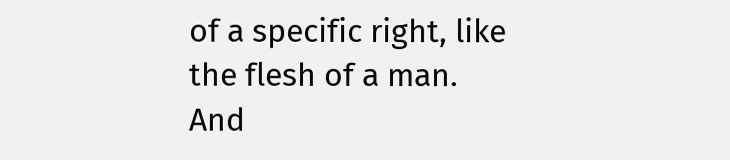of a specific right, like the flesh of a man. And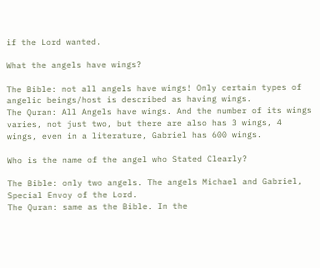if the Lord wanted.

What the angels have wings?

The Bible: not all angels have wings! Only certain types of angelic beings/host is described as having wings.
The Quran: All Angels have wings. And the number of its wings varies, not just two, but there are also has 3 wings, 4 wings, even in a literature, Gabriel has 600 wings.

Who is the name of the angel who Stated Clearly?

The Bible: only two angels. The angels Michael and Gabriel, Special Envoy of the Lord.
The Quran: same as the Bible. In the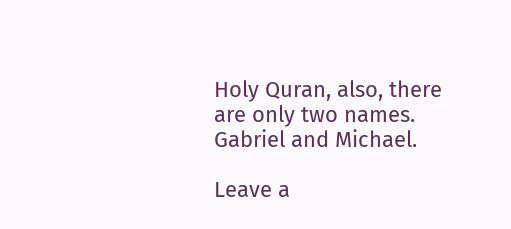Holy Quran, also, there are only two names. Gabriel and Michael.

Leave a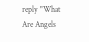reply "What Are Angels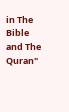in The Bible and The Quran"